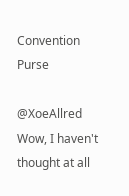Convention Purse

@XoeAllred Wow, I haven't thought at all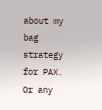about my bag strategy for PAX. Or any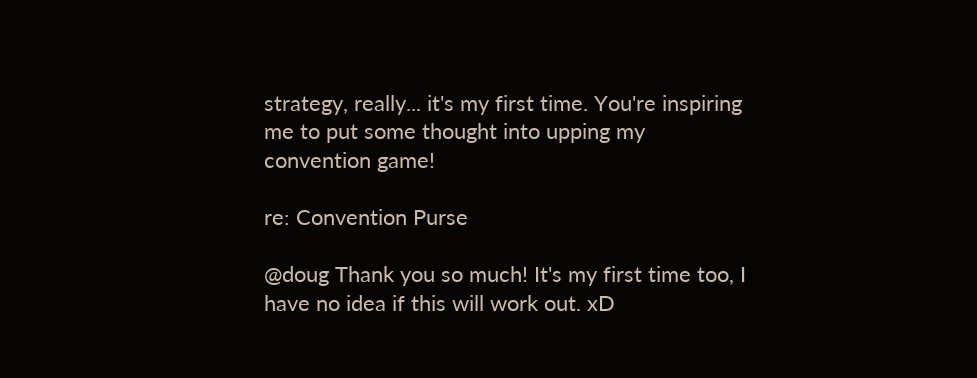strategy, really... it's my first time. You're inspiring me to put some thought into upping my convention game!

re: Convention Purse

@doug Thank you so much! It's my first time too, I have no idea if this will work out. xD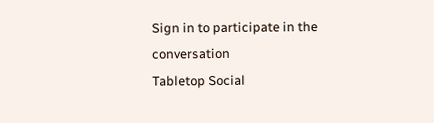Sign in to participate in the conversation
Tabletop Social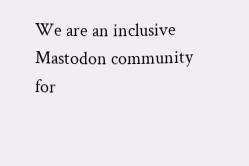We are an inclusive Mastodon community for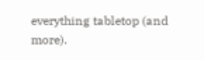everything tabletop (and more).